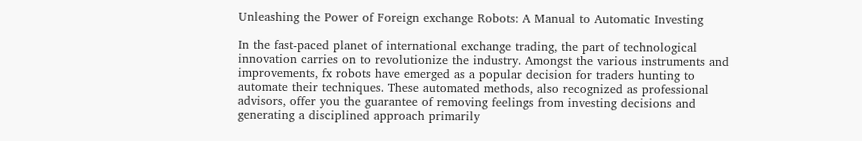Unleashing the Power of Foreign exchange Robots: A Manual to Automatic Investing

In the fast-paced planet of international exchange trading, the part of technological innovation carries on to revolutionize the industry. Amongst the various instruments and improvements, fx robots have emerged as a popular decision for traders hunting to automate their techniques. These automated methods, also recognized as professional advisors, offer you the guarantee of removing feelings from investing decisions and generating a disciplined approach primarily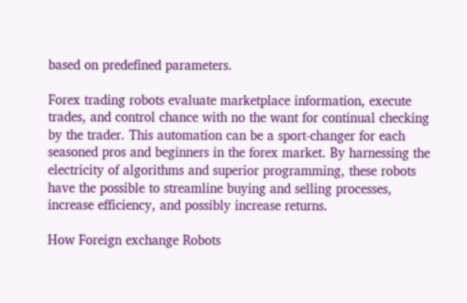based on predefined parameters.

Forex trading robots evaluate marketplace information, execute trades, and control chance with no the want for continual checking by the trader. This automation can be a sport-changer for each seasoned pros and beginners in the forex market. By harnessing the electricity of algorithms and superior programming, these robots have the possible to streamline buying and selling processes, increase efficiency, and possibly increase returns.

How Foreign exchange Robots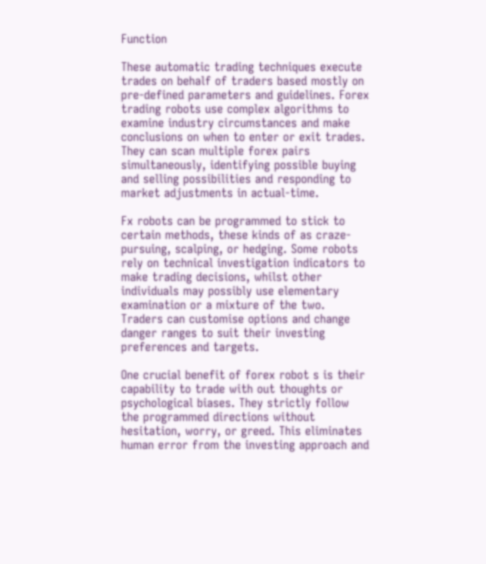Function

These automatic trading techniques execute trades on behalf of traders based mostly on pre-defined parameters and guidelines. Forex trading robots use complex algorithms to examine industry circumstances and make conclusions on when to enter or exit trades. They can scan multiple forex pairs simultaneously, identifying possible buying and selling possibilities and responding to market adjustments in actual-time.

Fx robots can be programmed to stick to certain methods, these kinds of as craze-pursuing, scalping, or hedging. Some robots rely on technical investigation indicators to make trading decisions, whilst other individuals may possibly use elementary examination or a mixture of the two. Traders can customise options and change danger ranges to suit their investing preferences and targets.

One crucial benefit of forex robot s is their capability to trade with out thoughts or psychological biases. They strictly follow the programmed directions without hesitation, worry, or greed. This eliminates human error from the investing approach and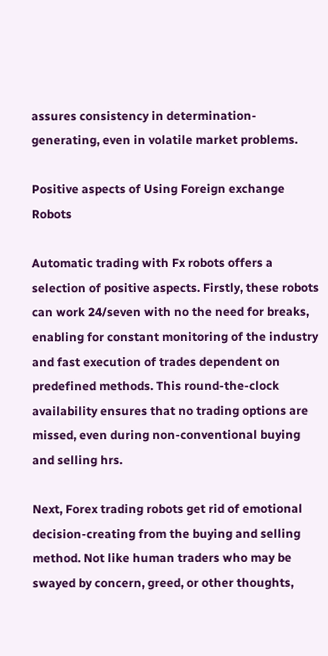assures consistency in determination-generating, even in volatile market problems.

Positive aspects of Using Foreign exchange Robots

Automatic trading with Fx robots offers a selection of positive aspects. Firstly, these robots can work 24/seven with no the need for breaks, enabling for constant monitoring of the industry and fast execution of trades dependent on predefined methods. This round-the-clock availability ensures that no trading options are missed, even during non-conventional buying and selling hrs.

Next, Forex trading robots get rid of emotional decision-creating from the buying and selling method. Not like human traders who may be swayed by concern, greed, or other thoughts,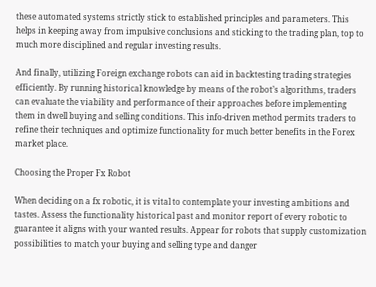these automated systems strictly stick to established principles and parameters. This helps in keeping away from impulsive conclusions and sticking to the trading plan, top to much more disciplined and regular investing results.

And finally, utilizing Foreign exchange robots can aid in backtesting trading strategies efficiently. By running historical knowledge by means of the robot’s algorithms, traders can evaluate the viability and performance of their approaches before implementing them in dwell buying and selling conditions. This info-driven method permits traders to refine their techniques and optimize functionality for much better benefits in the Forex market place.

Choosing the Proper Fx Robot

When deciding on a fx robotic, it is vital to contemplate your investing ambitions and tastes. Assess the functionality historical past and monitor report of every robotic to guarantee it aligns with your wanted results. Appear for robots that supply customization possibilities to match your buying and selling type and danger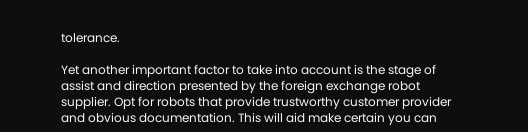tolerance.

Yet another important factor to take into account is the stage of assist and direction presented by the foreign exchange robot supplier. Opt for robots that provide trustworthy customer provider and obvious documentation. This will aid make certain you can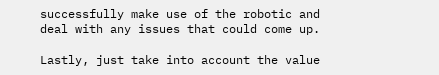successfully make use of the robotic and deal with any issues that could come up.

Lastly, just take into account the value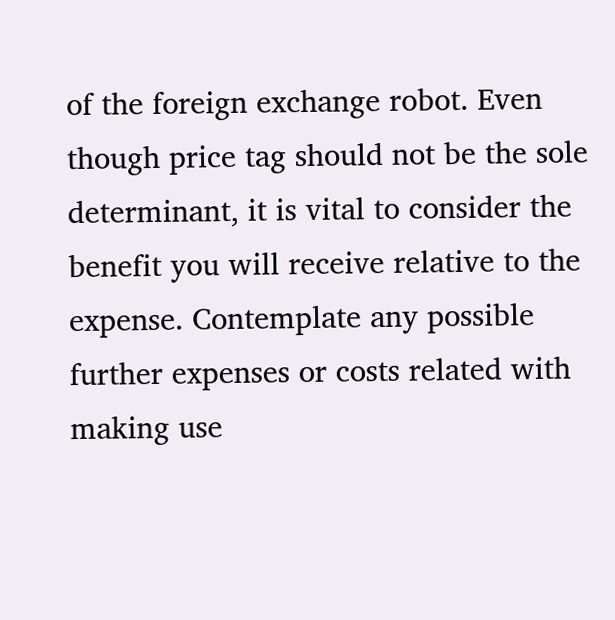of the foreign exchange robot. Even though price tag should not be the sole determinant, it is vital to consider the benefit you will receive relative to the expense. Contemplate any possible further expenses or costs related with making use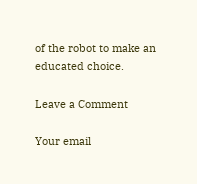of the robot to make an educated choice.

Leave a Comment

Your email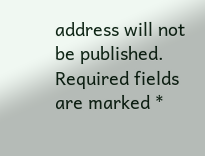address will not be published. Required fields are marked *